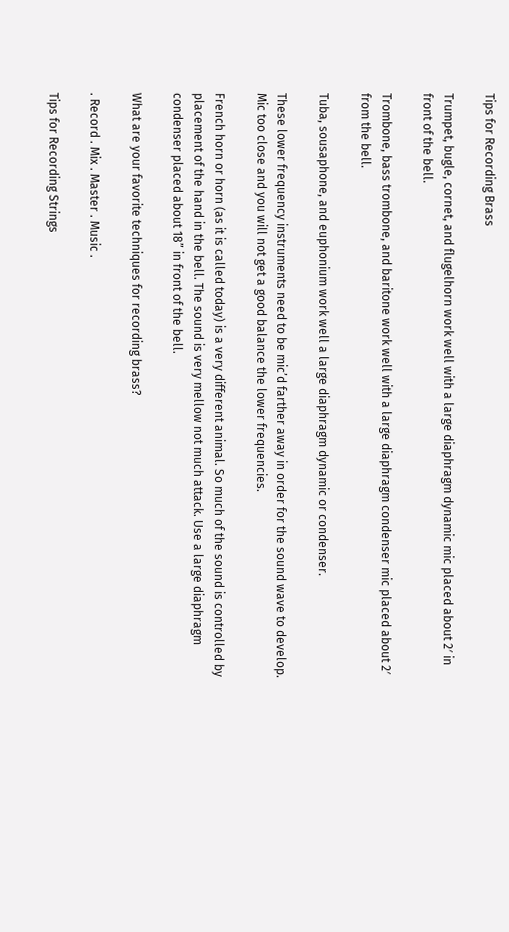Tips for Recording Brass

Trumpet, bugle, cornet, and flugelhorn work well with a large diaphragm dynamic mic placed about 2′ in front of the bell.

Trombone, bass trombone, and baritone work well with a large diaphragm condenser mic placed about 2′ from the bell.

Tuba, sousaphone, and euphonium work well a large diaphragm dynamic or condenser.

These lower frequency instruments need to be mic’d farther away in order for the sound wave to develop. Mic too close and you will not get a good balance the lower frequencies.

French horn or horn (as it is called today) is a very different animal. So much of the sound is controlled by placement of the hand in the bell. The sound is very mellow not much attack. Use a large diaphragm condenser placed about 18” in front of the bell.

What are your favorite techniques for recording brass?

. Record . Mix . Master . Music .

Tips for Recording Strings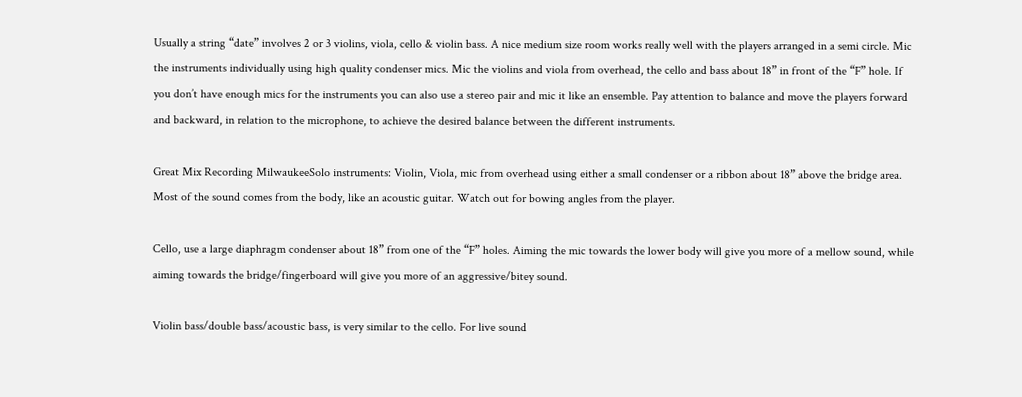Usually a string “date” involves 2 or 3 violins, viola, cello & violin bass. A nice medium size room works really well with the players arranged in a semi circle. Mic the instruments individually using high quality condenser mics. Mic the violins and viola from overhead, the cello and bass about 18” in front of the “F” hole. If you don’t have enough mics for the instruments you can also use a stereo pair and mic it like an ensemble. Pay attention to balance and move the players forward and backward, in relation to the microphone, to achieve the desired balance between the different instruments.

Great Mix Recording MilwaukeeSolo instruments: Violin, Viola, mic from overhead using either a small condenser or a ribbon about 18” above the bridge area. Most of the sound comes from the body, like an acoustic guitar. Watch out for bowing angles from the player.

Cello, use a large diaphragm condenser about 18” from one of the “F” holes. Aiming the mic towards the lower body will give you more of a mellow sound, while aiming towards the bridge/fingerboard will give you more of an aggressive/bitey sound.

Violin bass/double bass/acoustic bass, is very similar to the cello. For live sound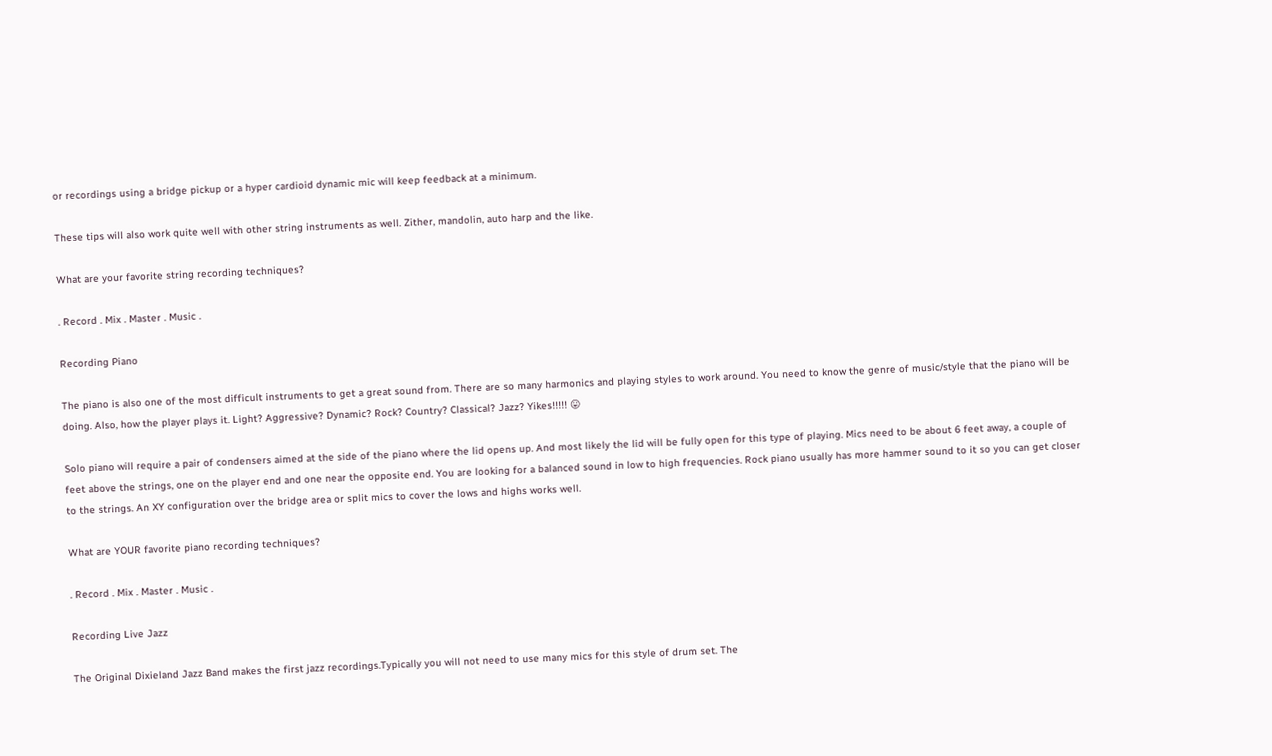or recordings using a bridge pickup or a hyper cardioid dynamic mic will keep feedback at a minimum.

These tips will also work quite well with other string instruments as well. Zither, mandolin, auto harp and the like.

What are your favorite string recording techniques?

. Record . Mix . Master . Music .

Recording Piano

The piano is also one of the most difficult instruments to get a great sound from. There are so many harmonics and playing styles to work around. You need to know the genre of music/style that the piano will be doing. Also, how the player plays it. Light? Aggressive? Dynamic? Rock? Country? Classical? Jazz? Yikes!!!!! 😛

Solo piano will require a pair of condensers aimed at the side of the piano where the lid opens up. And most likely the lid will be fully open for this type of playing. Mics need to be about 6 feet away, a couple of feet above the strings, one on the player end and one near the opposite end. You are looking for a balanced sound in low to high frequencies. Rock piano usually has more hammer sound to it so you can get closer to the strings. An XY configuration over the bridge area or split mics to cover the lows and highs works well.

What are YOUR favorite piano recording techniques?

. Record . Mix . Master . Music .

Recording Live Jazz

The Original Dixieland Jazz Band makes the first jazz recordings.Typically you will not need to use many mics for this style of drum set. The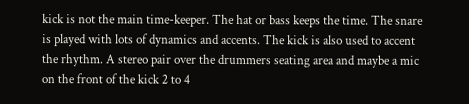kick is not the main time-keeper. The hat or bass keeps the time. The snare is played with lots of dynamics and accents. The kick is also used to accent the rhythm. A stereo pair over the drummers seating area and maybe a mic on the front of the kick 2 to 4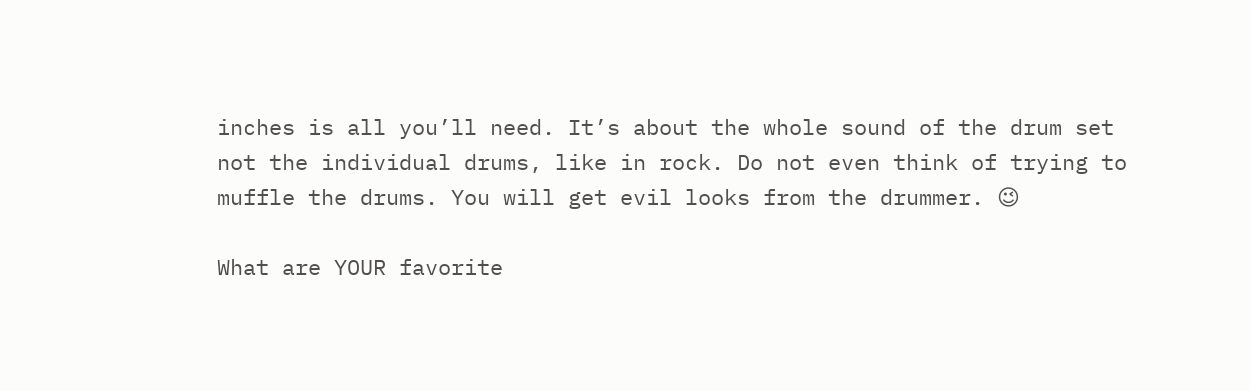inches is all you’ll need. It’s about the whole sound of the drum set not the individual drums, like in rock. Do not even think of trying to muffle the drums. You will get evil looks from the drummer. 😉

What are YOUR favorite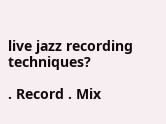live jazz recording techniques?

. Record . Mix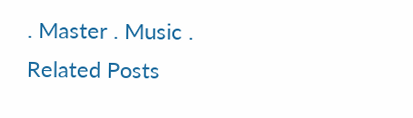. Master . Music .
Related Posts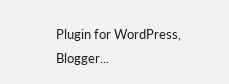Plugin for WordPress, Blogger...